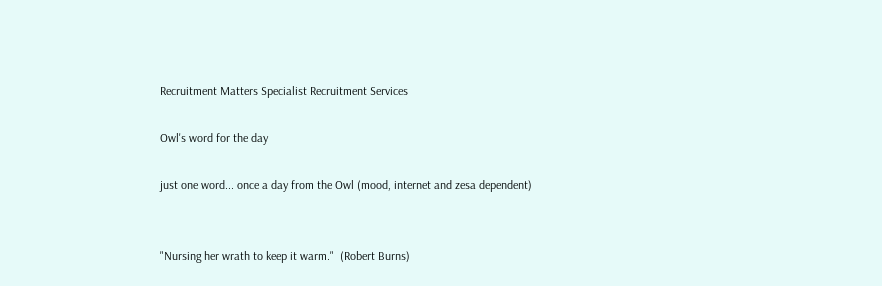Recruitment Matters Specialist Recruitment Services

Owl's word for the day

just one word... once a day from the Owl (mood, internet and zesa dependent)


"Nursing her wrath to keep it warm."  (Robert Burns)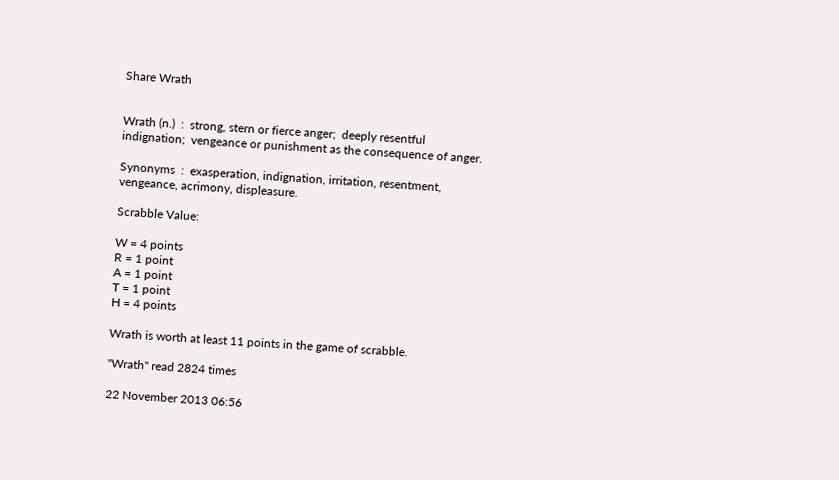Share Wrath


Wrath (n.)  :  strong, stern or fierce anger;  deeply resentful indignation;  vengeance or punishment as the consequence of anger.

Synonyms  :  exasperation, indignation, irritation, resentment, vengeance, acrimony, displeasure.

Scrabble Value:

W = 4 points
R = 1 point
A = 1 point
T = 1 point
H = 4 points

Wrath is worth at least 11 points in the game of scrabble.

"Wrath" read 2824 times

22 November 2013 06:56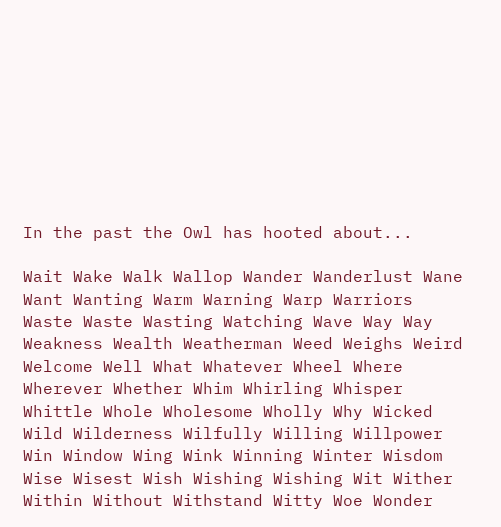In the past the Owl has hooted about...

Wait Wake Walk Wallop Wander Wanderlust Wane Want Wanting Warm Warning Warp Warriors Waste Waste Wasting Watching Wave Way Way Weakness Wealth Weatherman Weed Weighs Weird Welcome Well What Whatever Wheel Where Wherever Whether Whim Whirling Whisper Whittle Whole Wholesome Wholly Why Wicked Wild Wilderness Wilfully Willing Willpower Win Window Wing Wink Winning Winter Wisdom Wise Wisest Wish Wishing Wishing Wit Wither Within Without Withstand Witty Woe Wonder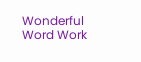Wonderful Word Work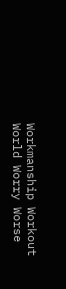Workmanship Workout World Worry Worse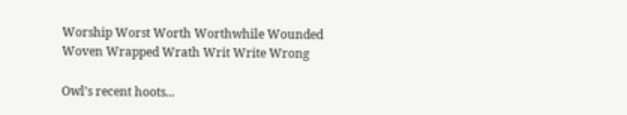Worship Worst Worth Worthwhile Wounded Woven Wrapped Wrath Writ Write Wrong

Owl's recent hoots...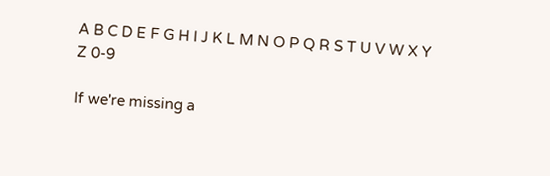A B C D E F G H I J K L M N O P Q R S T U V W X Y Z 0-9

If we're missing a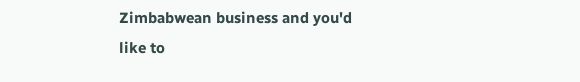Zimbabwean business and you'd like to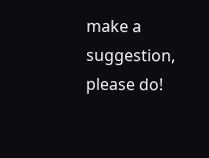make a suggestion, please do!